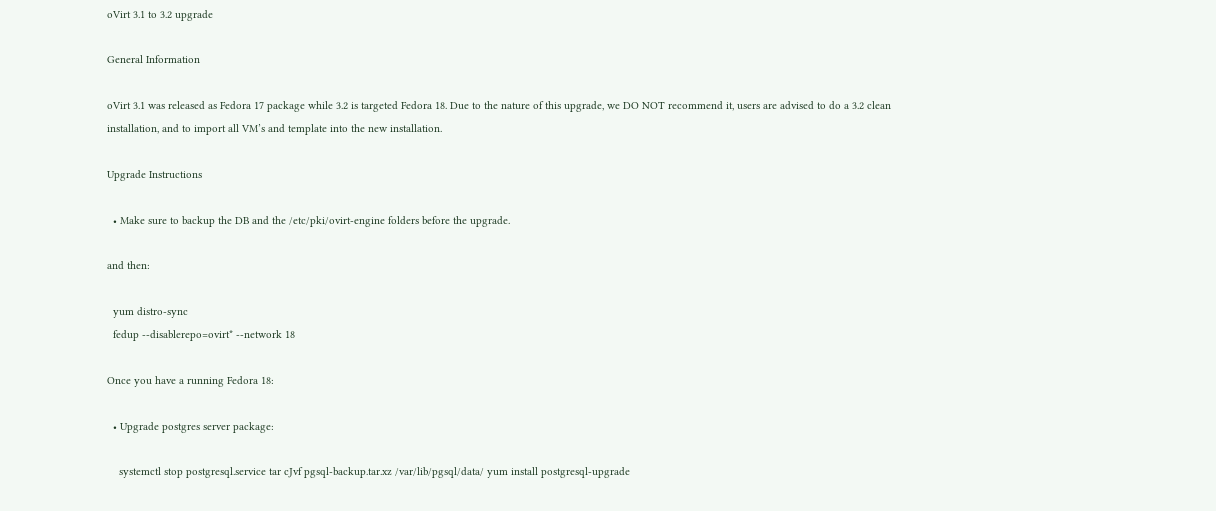oVirt 3.1 to 3.2 upgrade

General Information

oVirt 3.1 was released as Fedora 17 package while 3.2 is targeted Fedora 18. Due to the nature of this upgrade, we DO NOT recommend it, users are advised to do a 3.2 clean installation, and to import all VM’s and template into the new installation.

Upgrade Instructions

  • Make sure to backup the DB and the /etc/pki/ovirt-engine folders before the upgrade.

and then:

  yum distro-sync
  fedup --disablerepo=ovirt* --network 18

Once you have a running Fedora 18:

  • Upgrade postgres server package:

    systemctl stop postgresql.service tar cJvf pgsql-backup.tar.xz /var/lib/pgsql/data/ yum install postgresql-upgrade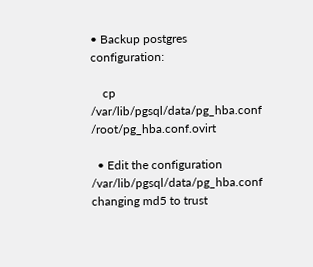• Backup postgres configuration:

    cp /var/lib/pgsql/data/pg_hba.conf /root/pg_hba.conf.ovirt

  • Edit the configuration /var/lib/pgsql/data/pg_hba.conf changing md5 to trust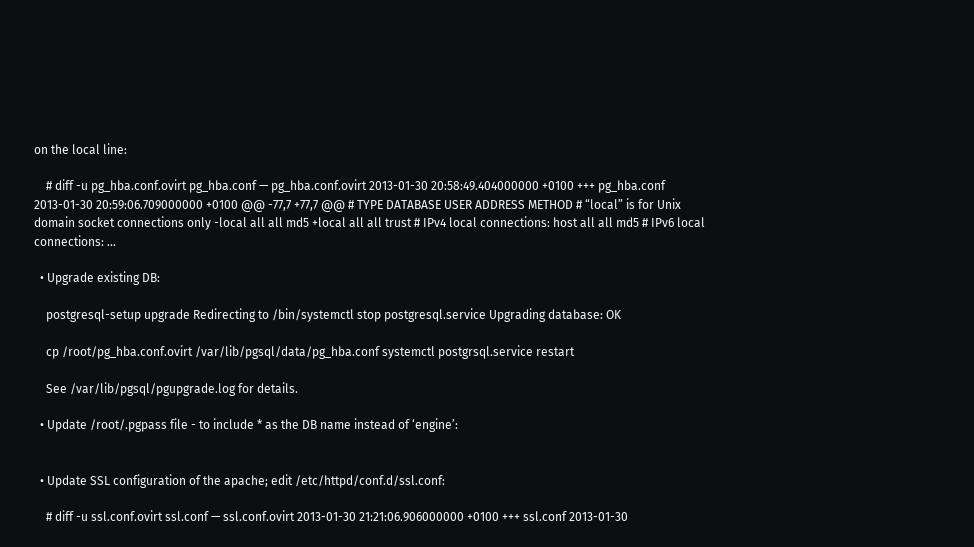on the local line:

    # diff -u pg_hba.conf.ovirt pg_hba.conf — pg_hba.conf.ovirt 2013-01-30 20:58:49.404000000 +0100 +++ pg_hba.conf 2013-01-30 20:59:06.709000000 +0100 @@ -77,7 +77,7 @@ # TYPE DATABASE USER ADDRESS METHOD # “local” is for Unix domain socket connections only -local all all md5 +local all all trust # IPv4 local connections: host all all md5 # IPv6 local connections: …

  • Upgrade existing DB:

    postgresql-setup upgrade Redirecting to /bin/systemctl stop postgresql.service Upgrading database: OK

    cp /root/pg_hba.conf.ovirt /var/lib/pgsql/data/pg_hba.conf systemctl postgrsql.service restart

    See /var/lib/pgsql/pgupgrade.log for details.

  • Update /root/.pgpass file - to include * as the DB name instead of ‘engine’:


  • Update SSL configuration of the apache; edit /etc/httpd/conf.d/ssl.conf:

    # diff -u ssl.conf.ovirt ssl.conf — ssl.conf.ovirt 2013-01-30 21:21:06.906000000 +0100 +++ ssl.conf 2013-01-30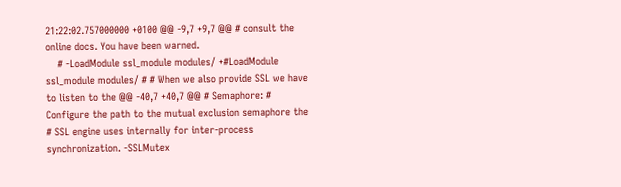21:22:02.757000000 +0100 @@ -9,7 +9,7 @@ # consult the online docs. You have been warned.
    # -LoadModule ssl_module modules/ +#LoadModule ssl_module modules/ # # When we also provide SSL we have to listen to the @@ -40,7 +40,7 @@ # Semaphore: # Configure the path to the mutual exclusion semaphore the # SSL engine uses internally for inter-process synchronization. -SSLMutex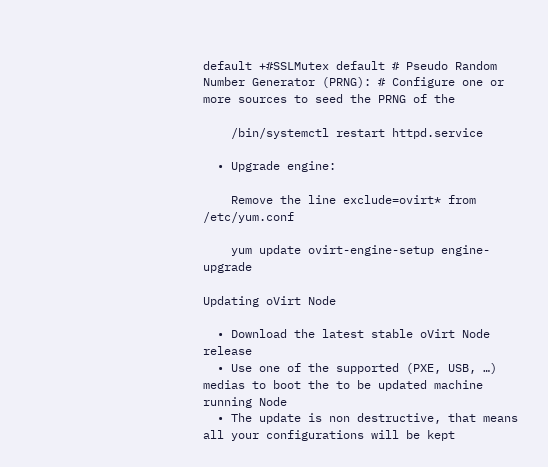default +#SSLMutex default # Pseudo Random Number Generator (PRNG): # Configure one or more sources to seed the PRNG of the

    /bin/systemctl restart httpd.service

  • Upgrade engine:

    Remove the line exclude=ovirt* from /etc/yum.conf

    yum update ovirt-engine-setup engine-upgrade

Updating oVirt Node

  • Download the latest stable oVirt Node release
  • Use one of the supported (PXE, USB, …) medias to boot the to be updated machine running Node
  • The update is non destructive, that means all your configurations will be kept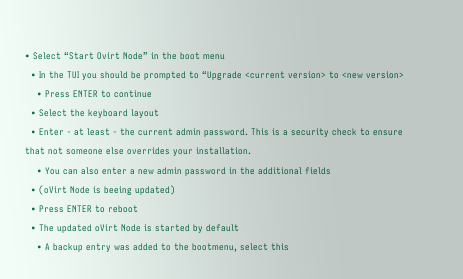• Select “Start Ovirt Node” in the boot menu
  • In the TUI you should be prompted to “Upgrade <current version> to <new version>
    • Press ENTER to continue
  • Select the keyboard layout
  • Enter - at least - the current admin password. This is a security check to ensure that not someone else overrides your installation.
    • You can also enter a new admin password in the additional fields
  • (oVirt Node is beeing updated)
  • Press ENTER to reboot
  • The updated oVirt Node is started by default
    • A backup entry was added to the bootmenu, select this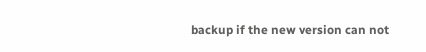backup if the new version can not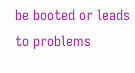be booted or leads to problems